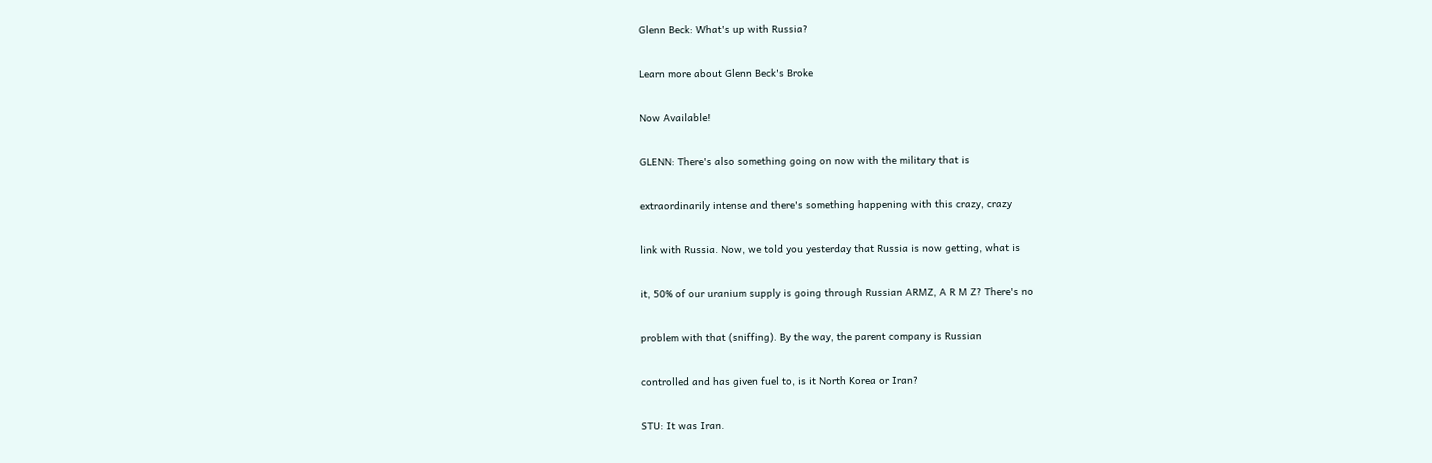Glenn Beck: What's up with Russia?

Learn more about Glenn Beck's Broke

Now Available!

GLENN: There's also something going on now with the military that is

extraordinarily intense and there's something happening with this crazy, crazy

link with Russia. Now, we told you yesterday that Russia is now getting, what is

it, 50% of our uranium supply is going through Russian ARMZ, A R M Z? There's no

problem with that (sniffing). By the way, the parent company is Russian

controlled and has given fuel to, is it North Korea or Iran?

STU: It was Iran.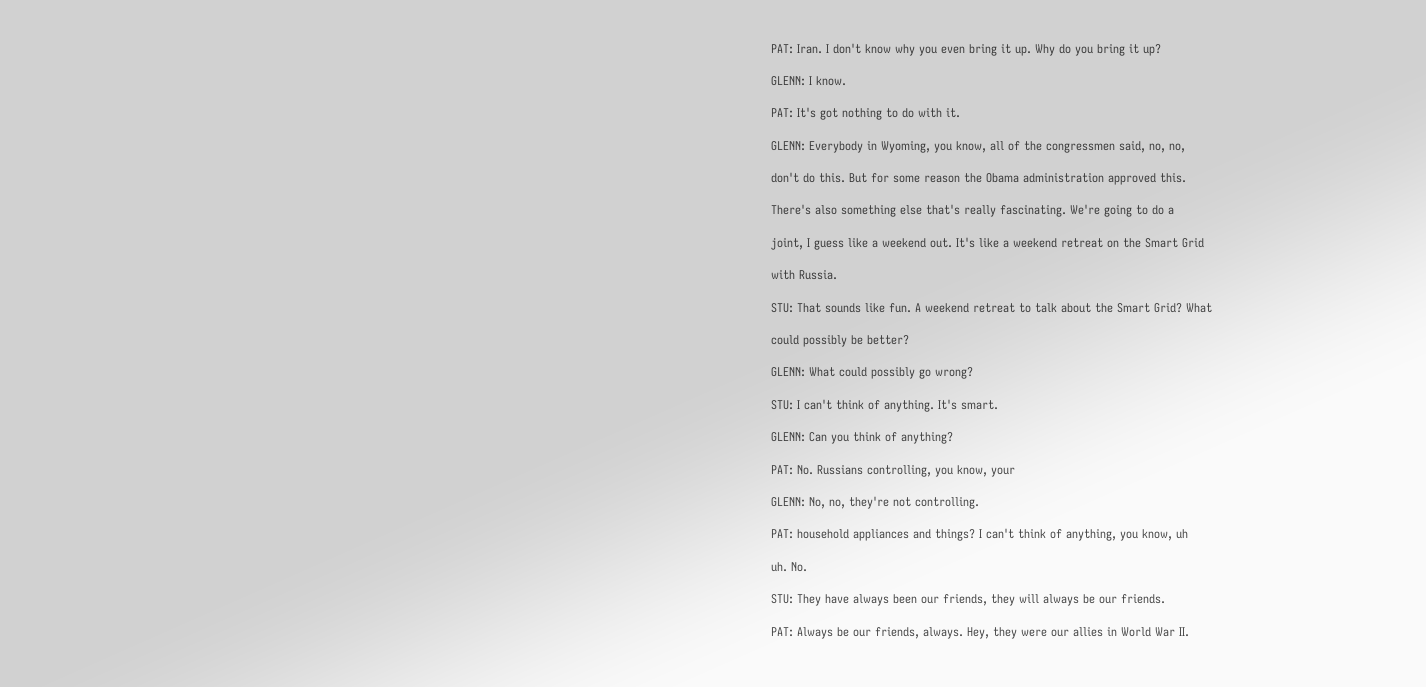PAT: Iran. I don't know why you even bring it up. Why do you bring it up?

GLENN: I know.

PAT: It's got nothing to do with it.

GLENN: Everybody in Wyoming, you know, all of the congressmen said, no, no,

don't do this. But for some reason the Obama administration approved this.

There's also something else that's really fascinating. We're going to do a

joint, I guess like a weekend out. It's like a weekend retreat on the Smart Grid

with Russia.

STU: That sounds like fun. A weekend retreat to talk about the Smart Grid? What

could possibly be better?

GLENN: What could possibly go wrong?

STU: I can't think of anything. It's smart.

GLENN: Can you think of anything?

PAT: No. Russians controlling, you know, your

GLENN: No, no, they're not controlling.

PAT: household appliances and things? I can't think of anything, you know, uh

uh. No.

STU: They have always been our friends, they will always be our friends.

PAT: Always be our friends, always. Hey, they were our allies in World War II.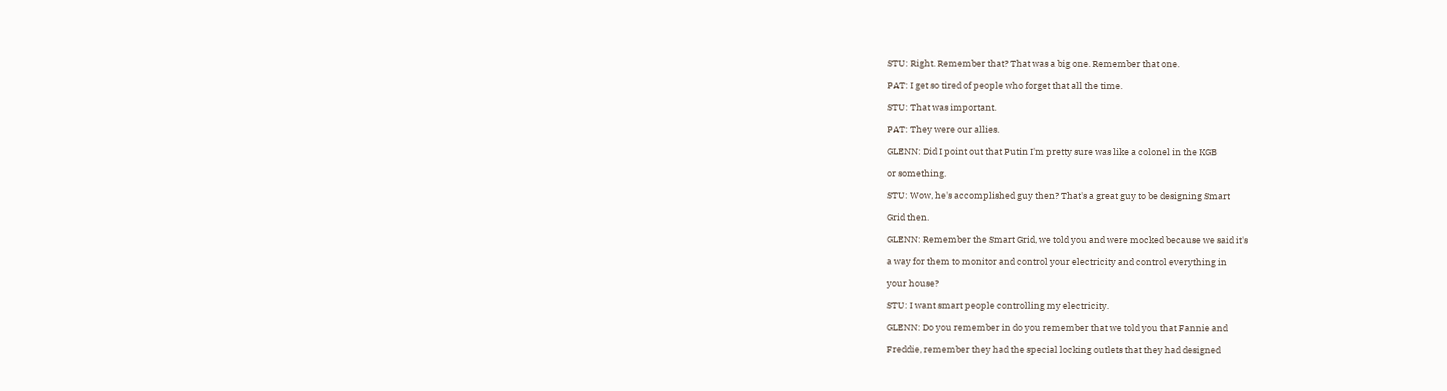STU: Right. Remember that? That was a big one. Remember that one.

PAT: I get so tired of people who forget that all the time.

STU: That was important.

PAT: They were our allies.

GLENN: Did I point out that Putin I'm pretty sure was like a colonel in the KGB

or something.

STU: Wow, he's accomplished guy then? That's a great guy to be designing Smart

Grid then.

GLENN: Remember the Smart Grid, we told you and were mocked because we said it's

a way for them to monitor and control your electricity and control everything in

your house?

STU: I want smart people controlling my electricity.

GLENN: Do you remember in do you remember that we told you that Fannie and

Freddie, remember they had the special locking outlets that they had designed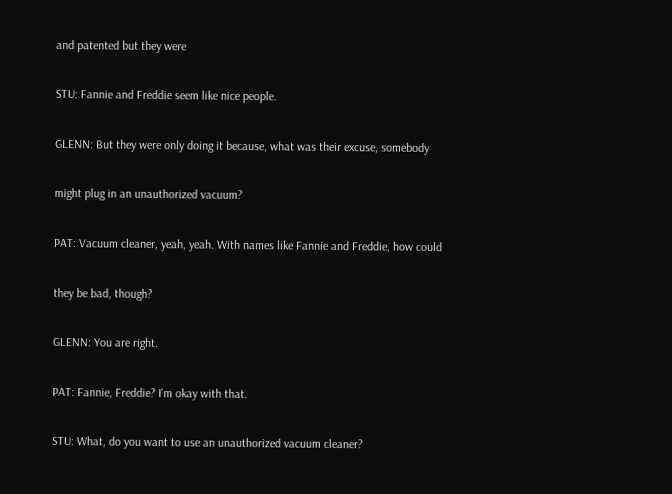and patented but they were

STU: Fannie and Freddie seem like nice people.

GLENN: But they were only doing it because, what was their excuse, somebody

might plug in an unauthorized vacuum?

PAT: Vacuum cleaner, yeah, yeah. With names like Fannie and Freddie, how could

they be bad, though?

GLENN: You are right.

PAT: Fannie, Freddie? I'm okay with that.

STU: What, do you want to use an unauthorized vacuum cleaner?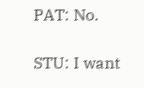PAT: No.

STU: I want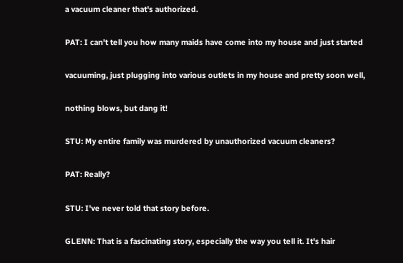a vacuum cleaner that's authorized.

PAT: I can't tell you how many maids have come into my house and just started

vacuuming, just plugging into various outlets in my house and pretty soon well,

nothing blows, but dang it!

STU: My entire family was murdered by unauthorized vacuum cleaners?

PAT: Really?

STU: I've never told that story before.

GLENN: That is a fascinating story, especially the way you tell it. It's hair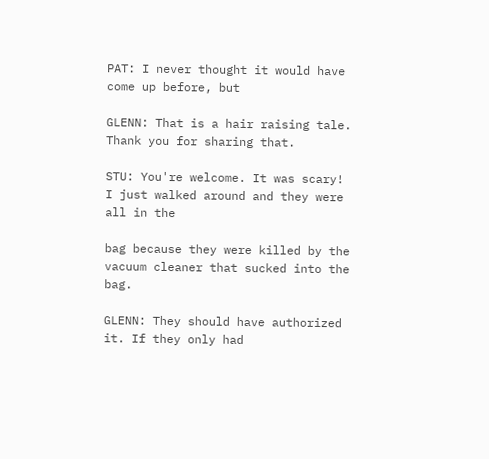PAT: I never thought it would have come up before, but

GLENN: That is a hair raising tale. Thank you for sharing that.

STU: You're welcome. It was scary! I just walked around and they were all in the

bag because they were killed by the vacuum cleaner that sucked into the bag.

GLENN: They should have authorized it. If they only had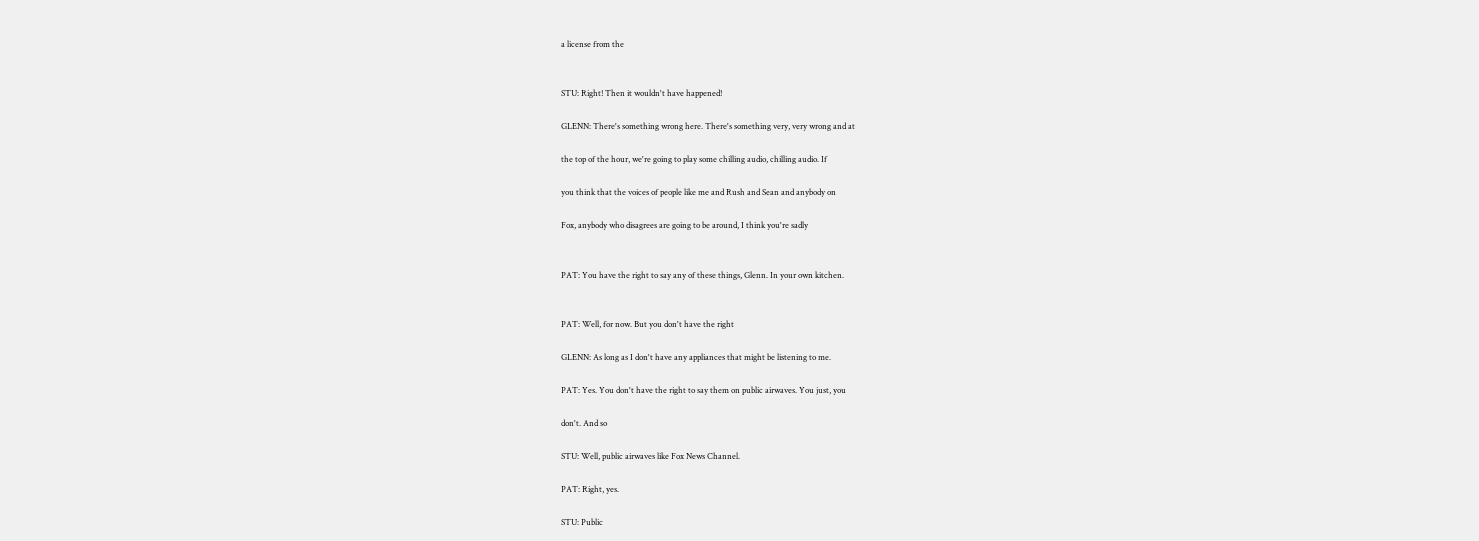a license from the


STU: Right! Then it wouldn't have happened!

GLENN: There's something wrong here. There's something very, very wrong and at

the top of the hour, we're going to play some chilling audio, chilling audio. If

you think that the voices of people like me and Rush and Sean and anybody on

Fox, anybody who disagrees are going to be around, I think you're sadly


PAT: You have the right to say any of these things, Glenn. In your own kitchen.


PAT: Well, for now. But you don't have the right

GLENN: As long as I don't have any appliances that might be listening to me.

PAT: Yes. You don't have the right to say them on public airwaves. You just, you

don't. And so

STU: Well, public airwaves like Fox News Channel.

PAT: Right, yes.

STU: Public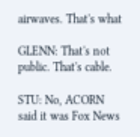airwaves. That's what

GLENN: That's not public. That's cable.

STU: No, ACORN said it was Fox News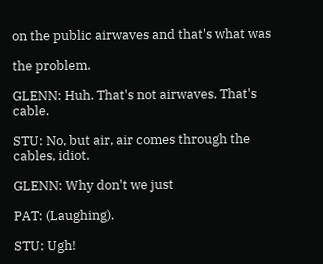on the public airwaves and that's what was

the problem.

GLENN: Huh. That's not airwaves. That's cable.

STU: No, but air, air comes through the cables, idiot.

GLENN: Why don't we just

PAT: (Laughing).

STU: Ugh!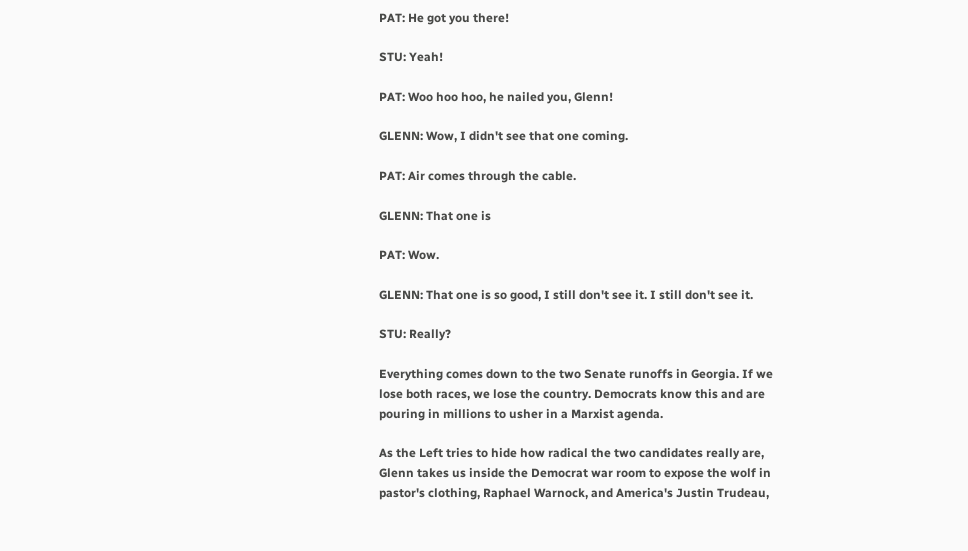PAT: He got you there!

STU: Yeah!

PAT: Woo hoo hoo, he nailed you, Glenn!

GLENN: Wow, I didn't see that one coming.

PAT: Air comes through the cable.

GLENN: That one is

PAT: Wow.

GLENN: That one is so good, I still don't see it. I still don't see it.

STU: Really?

Everything comes down to the two Senate runoffs in Georgia. If we lose both races, we lose the country. Democrats know this and are pouring in millions to usher in a Marxist agenda.

As the Left tries to hide how radical the two candidates really are, Glenn takes us inside the Democrat war room to expose the wolf in pastor's clothing, Raphael Warnock, and America's Justin Trudeau,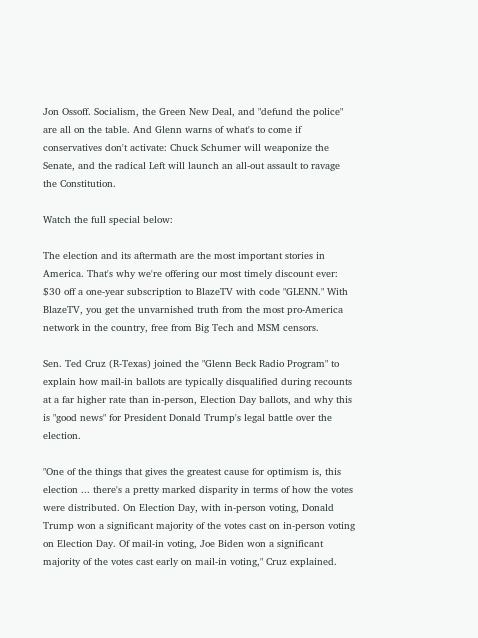Jon Ossoff. Socialism, the Green New Deal, and "defund the police" are all on the table. And Glenn warns of what's to come if conservatives don't activate: Chuck Schumer will weaponize the Senate, and the radical Left will launch an all-out assault to ravage the Constitution.

Watch the full special below:

The election and its aftermath are the most important stories in America. That's why we're offering our most timely discount ever: $30 off a one-year subscription to BlazeTV with code "GLENN." With BlazeTV, you get the unvarnished truth from the most pro-America network in the country, free from Big Tech and MSM censors.

Sen. Ted Cruz (R-Texas) joined the "Glenn Beck Radio Program" to explain how mail-in ballots are typically disqualified during recounts at a far higher rate than in-person, Election Day ballots, and why this is "good news" for President Donald Trump's legal battle over the election.

"One of the things that gives the greatest cause for optimism is, this election ... there's a pretty marked disparity in terms of how the votes were distributed. On Election Day, with in-person voting, Donald Trump won a significant majority of the votes cast on in-person voting on Election Day. Of mail-in voting, Joe Biden won a significant majority of the votes cast early on mail-in voting," Cruz explained.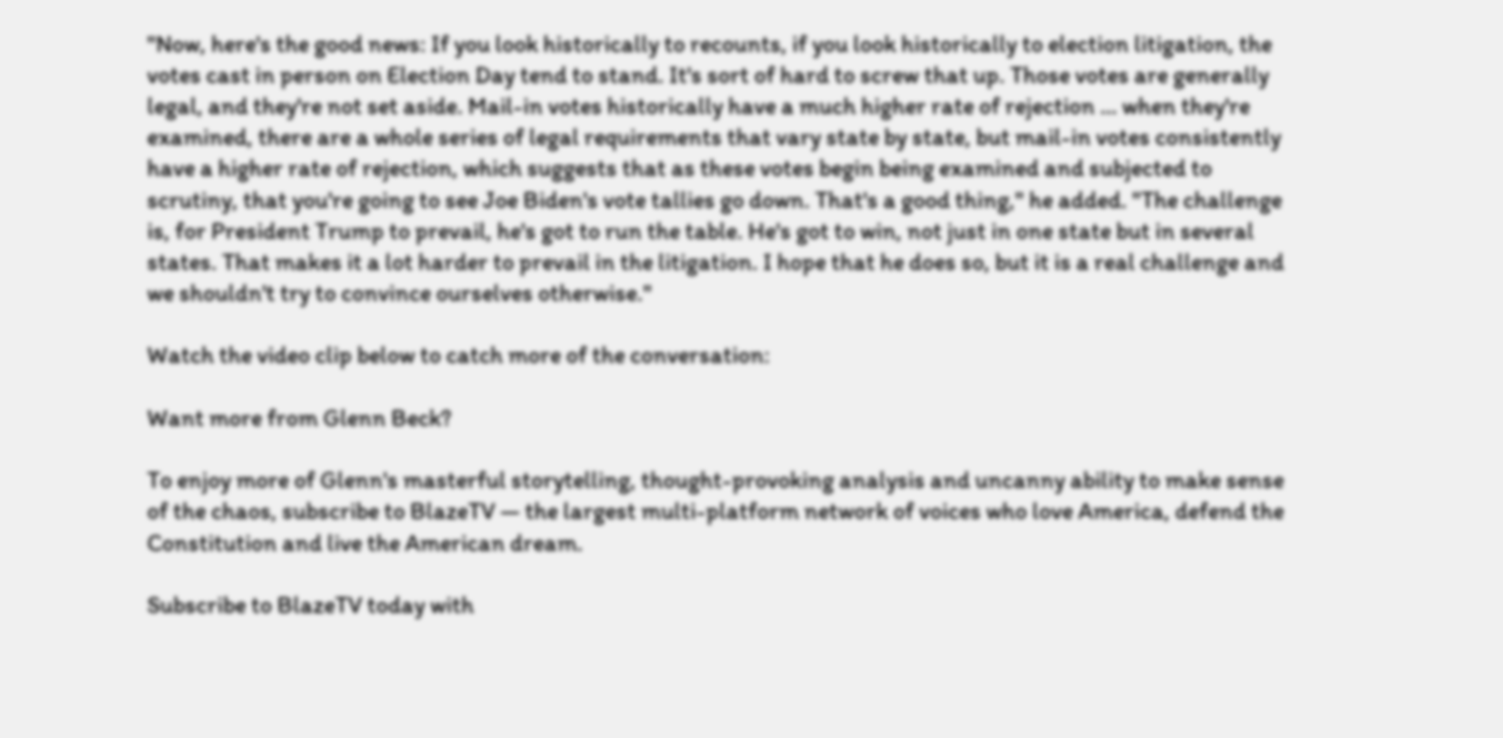"Now, here's the good news: If you look historically to recounts, if you look historically to election litigation, the votes cast in person on Election Day tend to stand. It's sort of hard to screw that up. Those votes are generally legal, and they're not set aside. Mail-in votes historically have a much higher rate of rejection … when they're examined, there are a whole series of legal requirements that vary state by state, but mail-in votes consistently have a higher rate of rejection, which suggests that as these votes begin being examined and subjected to scrutiny, that you're going to see Joe Biden's vote tallies go down. That's a good thing," he added. "The challenge is, for President Trump to prevail, he's got to run the table. He's got to win, not just in one state but in several states. That makes it a lot harder to prevail in the litigation. I hope that he does so, but it is a real challenge and we shouldn't try to convince ourselves otherwise."

Watch the video clip below to catch more of the conversation:

Want more from Glenn Beck?

To enjoy more of Glenn's masterful storytelling, thought-provoking analysis and uncanny ability to make sense of the chaos, subscribe to BlazeTV — the largest multi-platform network of voices who love America, defend the Constitution and live the American dream.

Subscribe to BlazeTV today with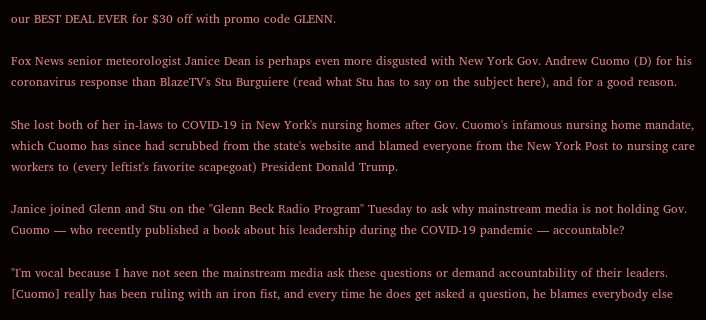our BEST DEAL EVER for $30 off with promo code GLENN.

Fox News senior meteorologist Janice Dean is perhaps even more disgusted with New York Gov. Andrew Cuomo (D) for his coronavirus response than BlazeTV's Stu Burguiere (read what Stu has to say on the subject here), and for a good reason.

She lost both of her in-laws to COVID-19 in New York's nursing homes after Gov. Cuomo's infamous nursing home mandate, which Cuomo has since had scrubbed from the state's website and blamed everyone from the New York Post to nursing care workers to (every leftist's favorite scapegoat) President Donald Trump.

Janice joined Glenn and Stu on the "Glenn Beck Radio Program" Tuesday to ask why mainstream media is not holding Gov. Cuomo — who recently published a book about his leadership during the COVID-19 pandemic — accountable?

"I'm vocal because I have not seen the mainstream media ask these questions or demand accountability of their leaders. [Cuomo] really has been ruling with an iron fist, and every time he does get asked a question, he blames everybody else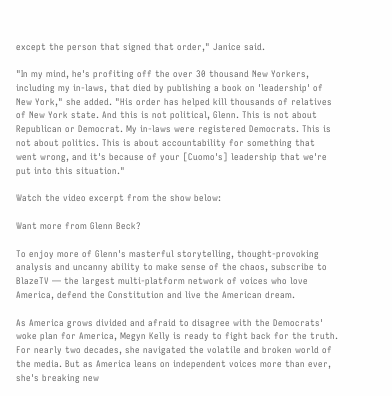except the person that signed that order," Janice said.

"In my mind, he's profiting off the over 30 thousand New Yorkers, including my in-laws, that died by publishing a book on 'leadership' of New York," she added. "His order has helped kill thousands of relatives of New York state. And this is not political, Glenn. This is not about Republican or Democrat. My in-laws were registered Democrats. This is not about politics. This is about accountability for something that went wrong, and it's because of your [Cuomo's] leadership that we're put into this situation."

Watch the video excerpt from the show below:

Want more from Glenn Beck?

To enjoy more of Glenn's masterful storytelling, thought-provoking analysis and uncanny ability to make sense of the chaos, subscribe to BlazeTV — the largest multi-platform network of voices who love America, defend the Constitution and live the American dream.

As America grows divided and afraid to disagree with the Democrats' woke plan for America, Megyn Kelly is ready to fight back for the truth. For nearly two decades, she navigated the volatile and broken world of the media. But as America leans on independent voices more than ever, she's breaking new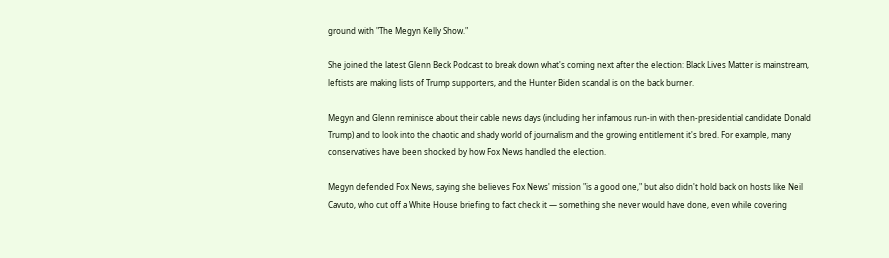ground with "The Megyn Kelly Show."

She joined the latest Glenn Beck Podcast to break down what's coming next after the election: Black Lives Matter is mainstream, leftists are making lists of Trump supporters, and the Hunter Biden scandal is on the back burner.

Megyn and Glenn reminisce about their cable news days (including her infamous run-in with then-presidential candidate Donald Trump) and to look into the chaotic and shady world of journalism and the growing entitlement it's bred. For example, many conservatives have been shocked by how Fox News handled the election.

Megyn defended Fox News, saying she believes Fox News' mission "is a good one," but also didn't hold back on hosts like Neil Cavuto, who cut off a White House briefing to fact check it — something she never would have done, even while covering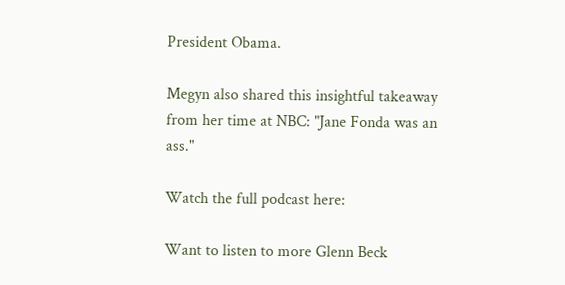President Obama.

Megyn also shared this insightful takeaway from her time at NBC: "Jane Fonda was an ass."

Watch the full podcast here:

Want to listen to more Glenn Beck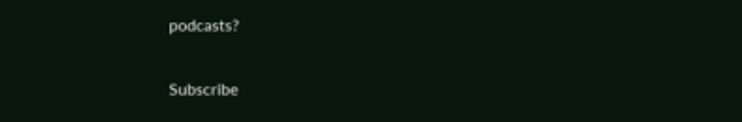podcasts?

Subscribe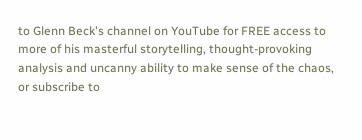to Glenn Beck's channel on YouTube for FREE access to more of his masterful storytelling, thought-provoking analysis and uncanny ability to make sense of the chaos, or subscribe to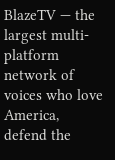BlazeTV — the largest multi-platform network of voices who love America, defend the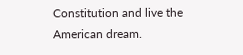Constitution and live the American dream.